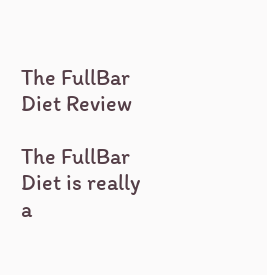The FullBar Diet Review

The FullBar Diet is really a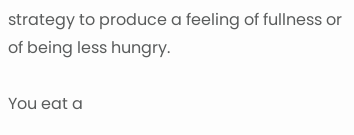strategy to produce a feeling of fullness or of being less hungry.

You eat a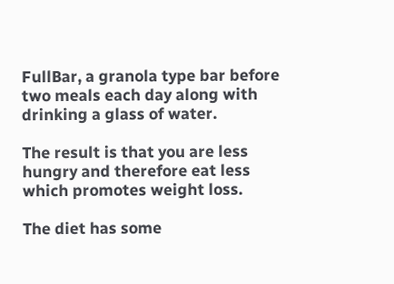FullBar, a granola type bar before two meals each day along with drinking a glass of water.

The result is that you are less hungry and therefore eat less which promotes weight loss.

The diet has some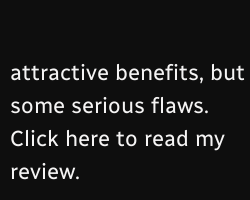attractive benefits, but some serious flaws.  Click here to read my review.